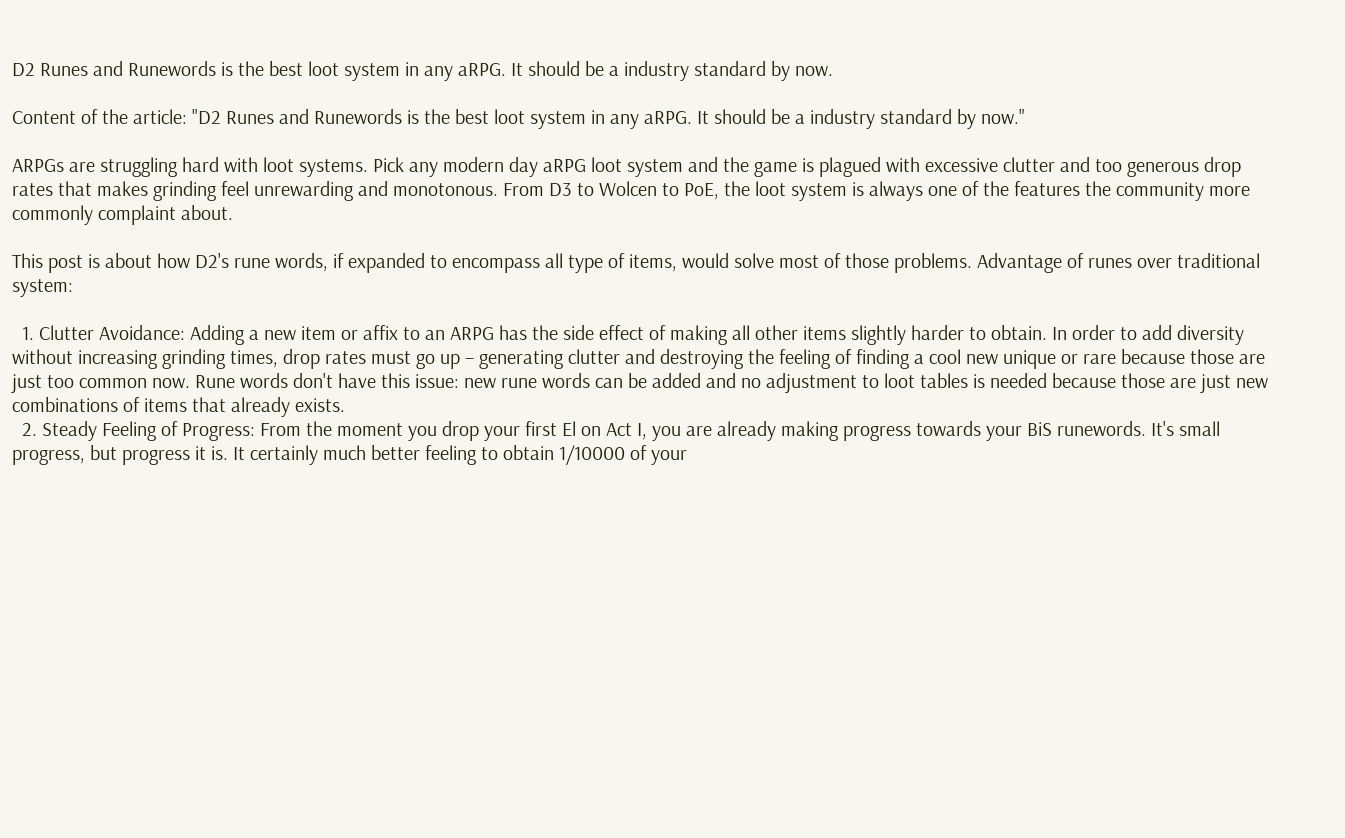D2 Runes and Runewords is the best loot system in any aRPG. It should be a industry standard by now.

Content of the article: "D2 Runes and Runewords is the best loot system in any aRPG. It should be a industry standard by now."

ARPGs are struggling hard with loot systems. Pick any modern day aRPG loot system and the game is plagued with excessive clutter and too generous drop rates that makes grinding feel unrewarding and monotonous. From D3 to Wolcen to PoE, the loot system is always one of the features the community more commonly complaint about.

This post is about how D2's rune words, if expanded to encompass all type of items, would solve most of those problems. Advantage of runes over traditional system:

  1. Clutter Avoidance: Adding a new item or affix to an ARPG has the side effect of making all other items slightly harder to obtain. In order to add diversity without increasing grinding times, drop rates must go up – generating clutter and destroying the feeling of finding a cool new unique or rare because those are just too common now. Rune words don't have this issue: new rune words can be added and no adjustment to loot tables is needed because those are just new combinations of items that already exists.
  2. Steady Feeling of Progress: From the moment you drop your first El on Act I, you are already making progress towards your BiS runewords. It's small progress, but progress it is. It certainly much better feeling to obtain 1/10000 of your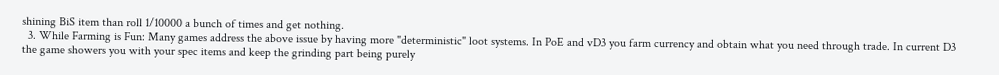shining BiS item than roll 1/10000 a bunch of times and get nothing.
  3. While Farming is Fun: Many games address the above issue by having more "deterministic" loot systems. In PoE and vD3 you farm currency and obtain what you need through trade. In current D3 the game showers you with your spec items and keep the grinding part being purely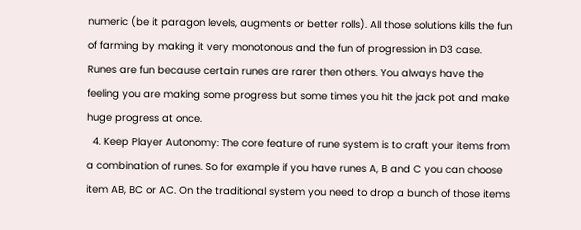numeric (be it paragon levels, augments or better rolls). All those solutions kills the fun of farming by making it very monotonous and the fun of progression in D3 case. Runes are fun because certain runes are rarer then others. You always have the feeling you are making some progress but some times you hit the jack pot and make huge progress at once.
  4. Keep Player Autonomy: The core feature of rune system is to craft your items from a combination of runes. So for example if you have runes A, B and C you can choose item AB, BC or AC. On the traditional system you need to drop a bunch of those items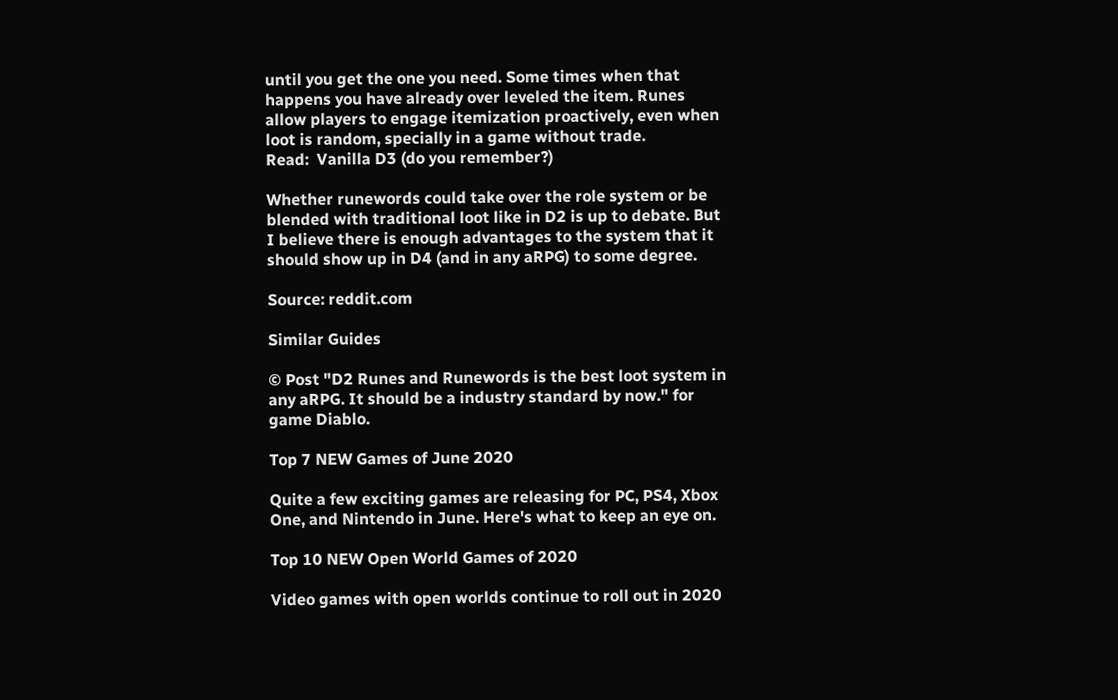until you get the one you need. Some times when that happens you have already over leveled the item. Runes allow players to engage itemization proactively, even when loot is random, specially in a game without trade.
Read:  Vanilla D3 (do you remember?)

Whether runewords could take over the role system or be blended with traditional loot like in D2 is up to debate. But I believe there is enough advantages to the system that it should show up in D4 (and in any aRPG) to some degree.

Source: reddit.com

Similar Guides

© Post "D2 Runes and Runewords is the best loot system in any aRPG. It should be a industry standard by now." for game Diablo.

Top 7 NEW Games of June 2020

Quite a few exciting games are releasing for PC, PS4, Xbox One, and Nintendo in June. Here's what to keep an eye on.

Top 10 NEW Open World Games of 2020

Video games with open worlds continue to roll out in 2020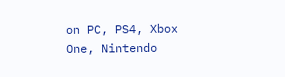on PC, PS4, Xbox One, Nintendo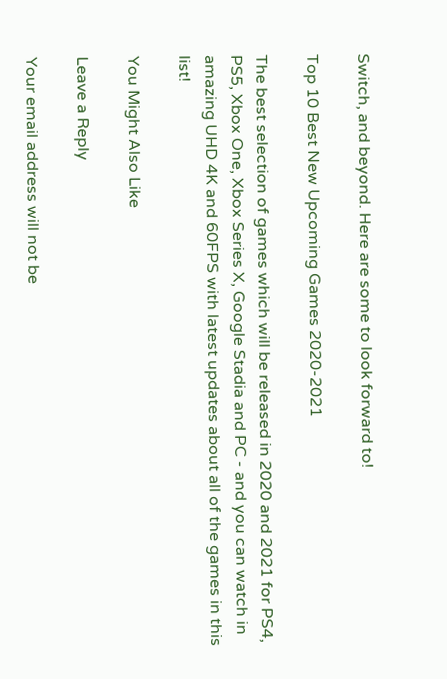Switch, and beyond. Here are some to look forward to!

Top 10 Best New Upcoming Games 2020-2021

The best selection of games which will be released in 2020 and 2021 for PS4, PS5, Xbox One, Xbox Series X, Google Stadia and PC - and you can watch in amazing UHD 4K and 60FPS with latest updates about all of the games in this list!

You Might Also Like

Leave a Reply

Your email address will not be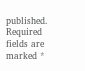published. Required fields are marked *